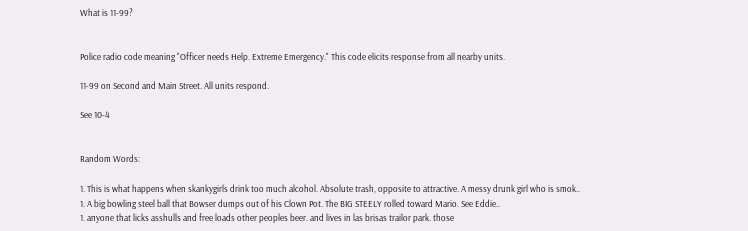What is 11-99?


Police radio code meaning "Officer needs Help. Extreme Emergency." This code elicits response from all nearby units.

11-99 on Second and Main Street. All units respond.

See 10-4


Random Words:

1. This is what happens when skankygirls drink too much alcohol. Absolute trash, opposite to attractive. A messy drunk girl who is smok..
1. A big bowling steel ball that Bowser dumps out of his Clown Pot. The BIG STEELY rolled toward Mario. See Eddie..
1. anyone that licks asshulls and free loads other peoples beer. and lives in las brisas trailor park. those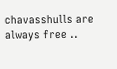chavasshulls are always free ..